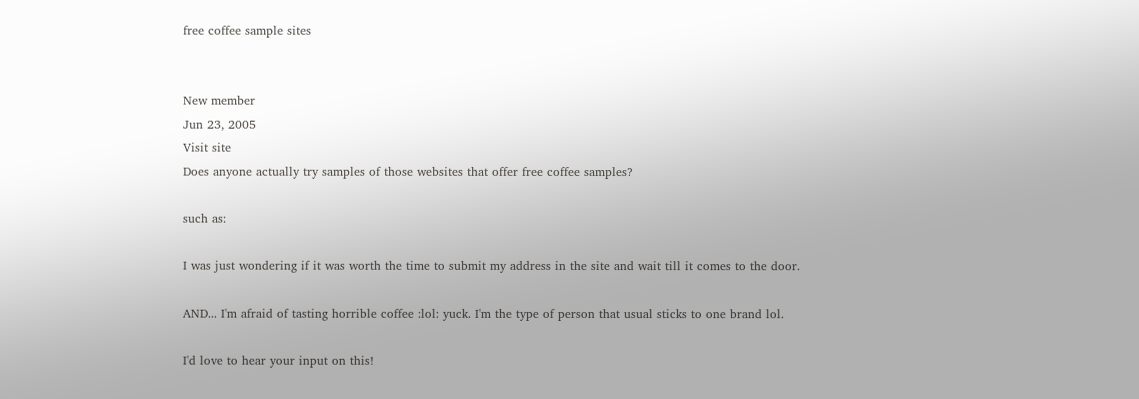free coffee sample sites


New member
Jun 23, 2005
Visit site
Does anyone actually try samples of those websites that offer free coffee samples?

such as:

I was just wondering if it was worth the time to submit my address in the site and wait till it comes to the door.

AND... I'm afraid of tasting horrible coffee :lol: yuck. I'm the type of person that usual sticks to one brand lol.

I'd love to hear your input on this!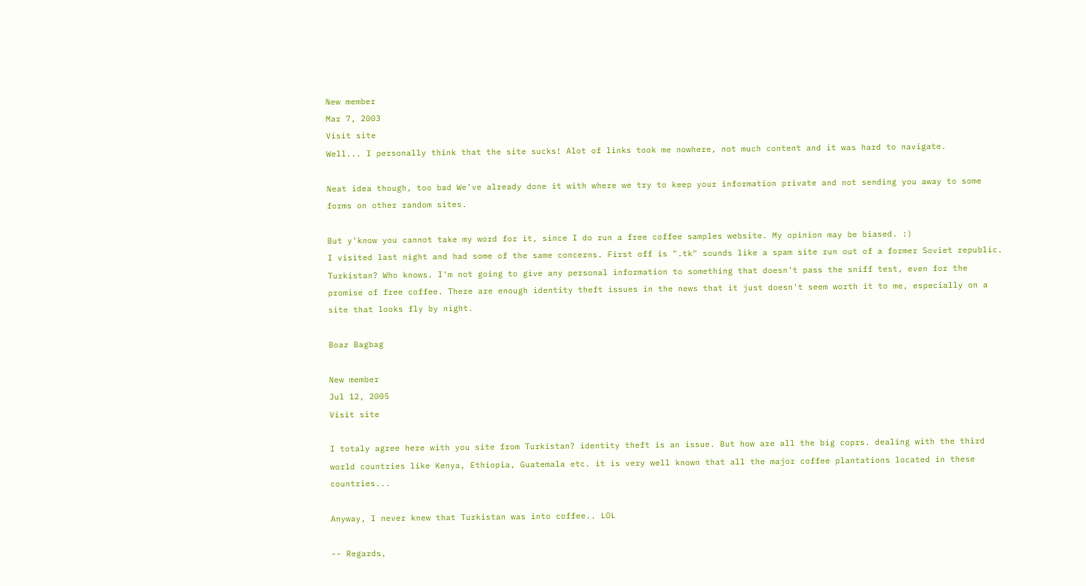New member
Mar 7, 2003
Visit site
Well... I personally think that the site sucks! Alot of links took me nowhere, not much content and it was hard to navigate.

Neat idea though, too bad We've already done it with where we try to keep your information private and not sending you away to some forms on other random sites.

But y'know you cannot take my word for it, since I do run a free coffee samples website. My opinion may be biased. :)
I visited last night and had some of the same concerns. First off is ".tk" sounds like a spam site run out of a former Soviet republic. Turkistan? Who knows. I'm not going to give any personal information to something that doesn't pass the sniff test, even for the promise of free coffee. There are enough identity theft issues in the news that it just doesn't seem worth it to me, especially on a site that looks fly by night.

Boaz Bagbag

New member
Jul 12, 2005
Visit site

I totaly agree here with you site from Turkistan? identity theft is an issue. But how are all the big coprs. dealing with the third world countries like Kenya, Ethiopia, Guatemala etc. it is very well known that all the major coffee plantations located in these countries...

Anyway, I never knew that Turkistan was into coffee.. LOL

-- Regards,